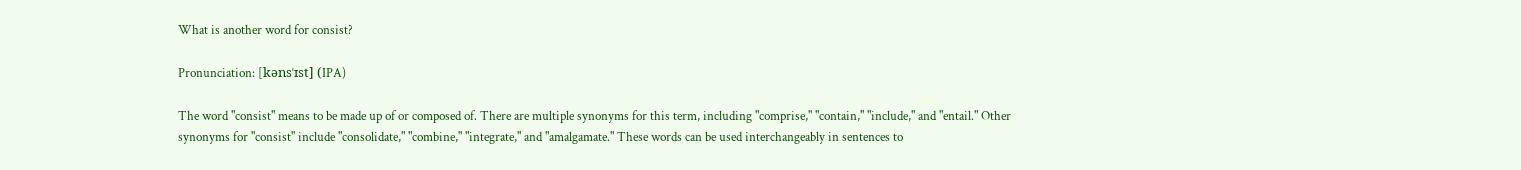What is another word for consist?

Pronunciation: [kənsˈɪst] (IPA)

The word "consist" means to be made up of or composed of. There are multiple synonyms for this term, including "comprise," "contain," "include," and "entail." Other synonyms for "consist" include "consolidate," "combine," "integrate," and "amalgamate." These words can be used interchangeably in sentences to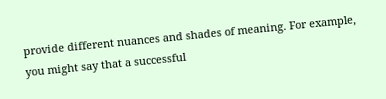provide different nuances and shades of meaning. For example, you might say that a successful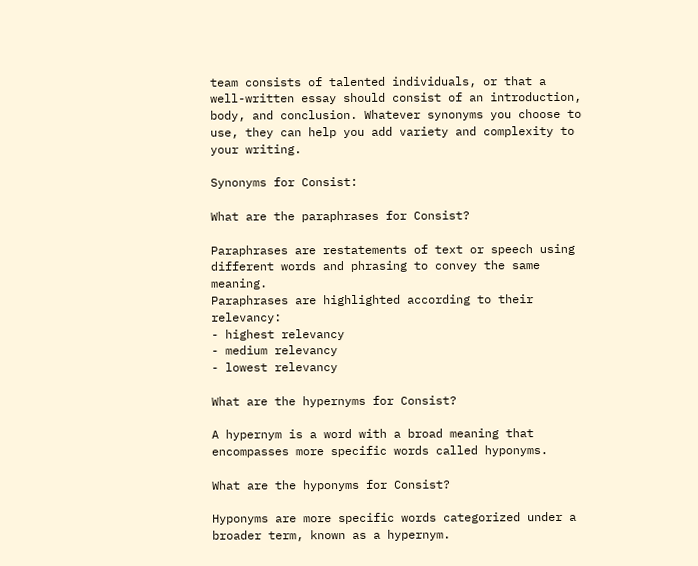team consists of talented individuals, or that a well-written essay should consist of an introduction, body, and conclusion. Whatever synonyms you choose to use, they can help you add variety and complexity to your writing.

Synonyms for Consist:

What are the paraphrases for Consist?

Paraphrases are restatements of text or speech using different words and phrasing to convey the same meaning.
Paraphrases are highlighted according to their relevancy:
- highest relevancy
- medium relevancy
- lowest relevancy

What are the hypernyms for Consist?

A hypernym is a word with a broad meaning that encompasses more specific words called hyponyms.

What are the hyponyms for Consist?

Hyponyms are more specific words categorized under a broader term, known as a hypernym.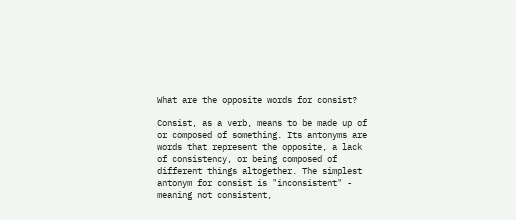What are the opposite words for consist?

Consist, as a verb, means to be made up of or composed of something. Its antonyms are words that represent the opposite, a lack of consistency, or being composed of different things altogether. The simplest antonym for consist is "inconsistent" - meaning not consistent,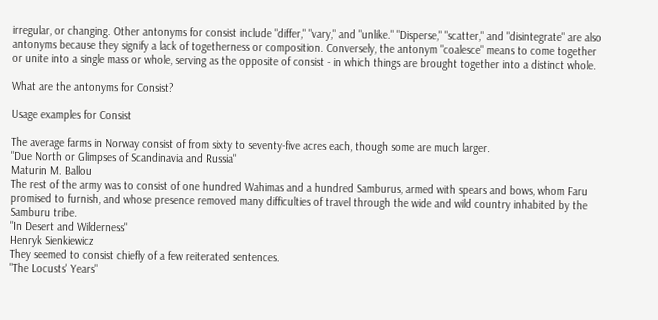irregular, or changing. Other antonyms for consist include "differ," "vary," and "unlike." "Disperse," "scatter," and "disintegrate" are also antonyms because they signify a lack of togetherness or composition. Conversely, the antonym "coalesce" means to come together or unite into a single mass or whole, serving as the opposite of consist - in which things are brought together into a distinct whole.

What are the antonyms for Consist?

Usage examples for Consist

The average farms in Norway consist of from sixty to seventy-five acres each, though some are much larger.
"Due North or Glimpses of Scandinavia and Russia"
Maturin M. Ballou
The rest of the army was to consist of one hundred Wahimas and a hundred Samburus, armed with spears and bows, whom Faru promised to furnish, and whose presence removed many difficulties of travel through the wide and wild country inhabited by the Samburu tribe.
"In Desert and Wilderness"
Henryk Sienkiewicz
They seemed to consist chiefly of a few reiterated sentences.
"The Locusts' Years"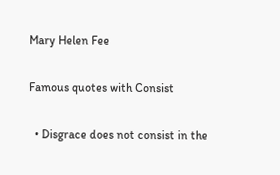Mary Helen Fee

Famous quotes with Consist

  • Disgrace does not consist in the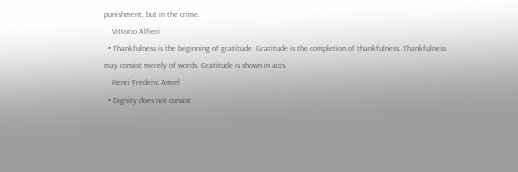punishment, but in the crime.
    Vittorio Alfieri
  • Thankfulness is the beginning of gratitude. Gratitude is the completion of thankfulness. Thankfulness may consist merely of words. Gratitude is shown in acts.
    Henri Frederic Amiel
  • Dignity does not consist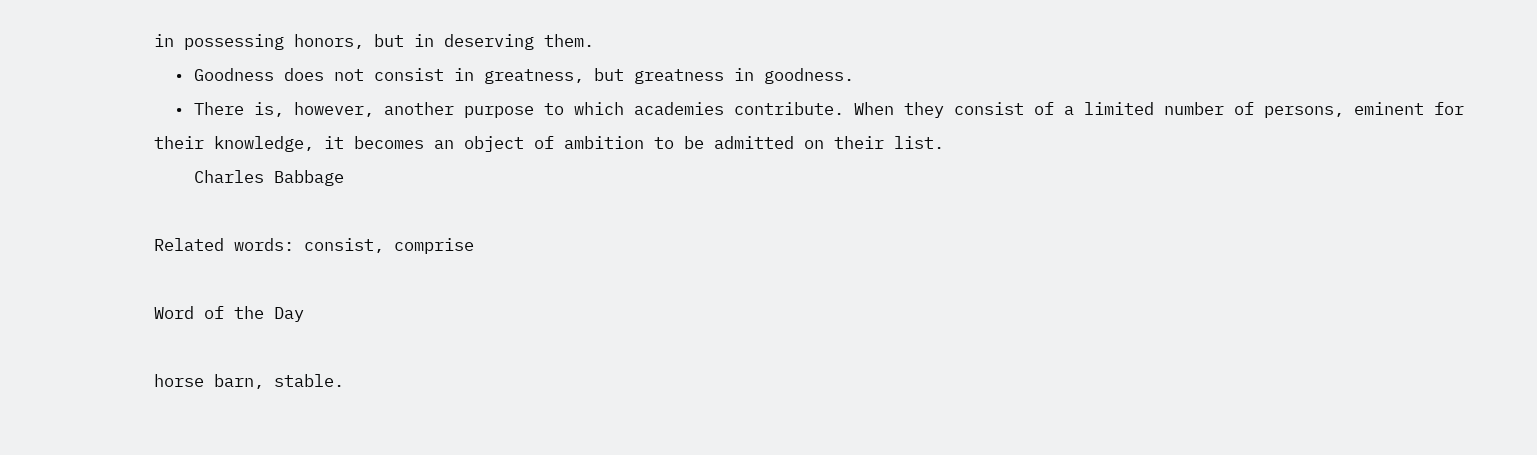in possessing honors, but in deserving them.
  • Goodness does not consist in greatness, but greatness in goodness.
  • There is, however, another purpose to which academies contribute. When they consist of a limited number of persons, eminent for their knowledge, it becomes an object of ambition to be admitted on their list.
    Charles Babbage

Related words: consist, comprise

Word of the Day

horse barn, stable.